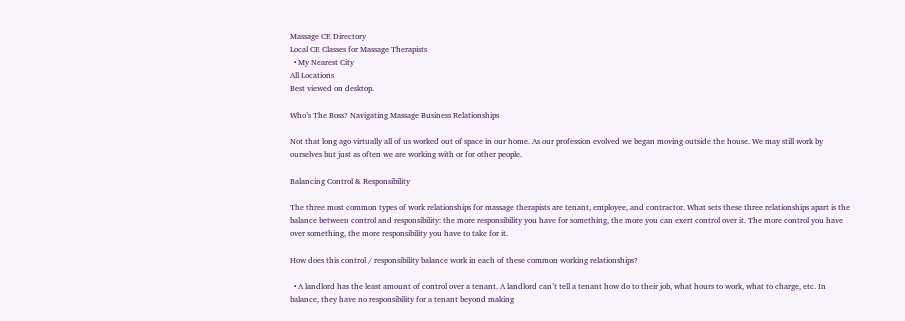Massage CE Directory
Local CE Classes for Massage Therapists
  • My Nearest City
All Locations
Best viewed on desktop.

Who’s The Boss? Navigating Massage Business Relationships

Not that long ago virtually all of us worked out of space in our home. As our profession evolved we began moving outside the house. We may still work by ourselves but just as often we are working with or for other people.

Balancing Control & Responsibility

The three most common types of work relationships for massage therapists are tenant, employee, and contractor. What sets these three relationships apart is the balance between control and responsibility: the more responsibility you have for something, the more you can exert control over it. The more control you have over something, the more responsibility you have to take for it.

How does this control / responsibility balance work in each of these common working relationships?

  • A landlord has the least amount of control over a tenant. A landlord can’t tell a tenant how do to their job, what hours to work, what to charge, etc. In balance, they have no responsibility for a tenant beyond making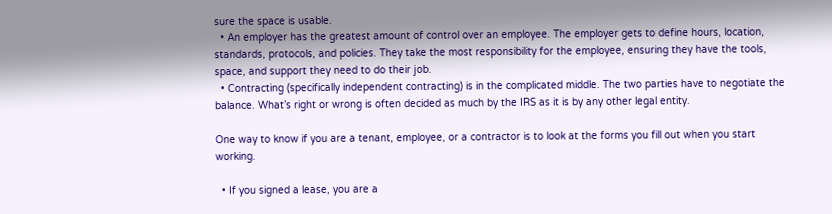sure the space is usable.
  • An employer has the greatest amount of control over an employee. The employer gets to define hours, location, standards, protocols, and policies. They take the most responsibility for the employee, ensuring they have the tools, space, and support they need to do their job.
  • Contracting (specifically independent contracting) is in the complicated middle. The two parties have to negotiate the balance. What’s right or wrong is often decided as much by the IRS as it is by any other legal entity.

One way to know if you are a tenant, employee, or a contractor is to look at the forms you fill out when you start working.

  • If you signed a lease, you are a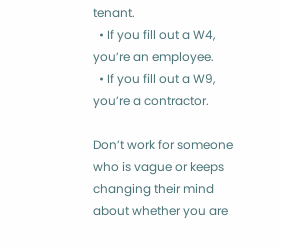tenant.
  • If you fill out a W4, you’re an employee.
  • If you fill out a W9, you’re a contractor.

Don’t work for someone who is vague or keeps changing their mind about whether you are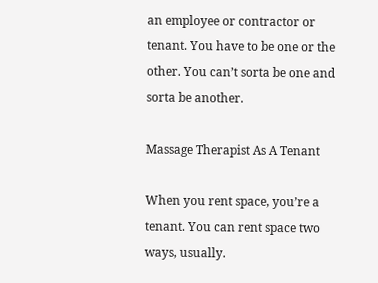an employee or contractor or tenant. You have to be one or the other. You can’t sorta be one and sorta be another.

Massage Therapist As A Tenant

When you rent space, you’re a tenant. You can rent space two ways, usually.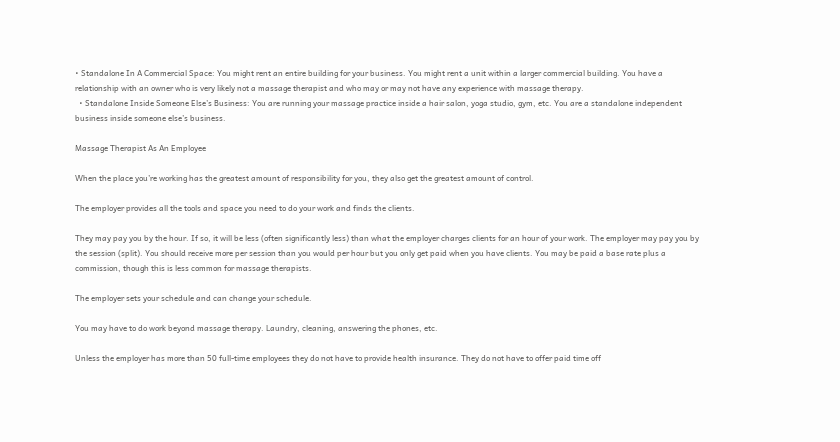• Standalone In A Commercial Space: You might rent an entire building for your business. You might rent a unit within a larger commercial building. You have a relationship with an owner who is very likely not a massage therapist and who may or may not have any experience with massage therapy.
  • Standalone Inside Someone Else’s Business: You are running your massage practice inside a hair salon, yoga studio, gym, etc. You are a standalone independent business inside someone else’s business.

Massage Therapist As An Employee

When the place you’re working has the greatest amount of responsibility for you, they also get the greatest amount of control.

The employer provides all the tools and space you need to do your work and finds the clients.

They may pay you by the hour. If so, it will be less (often significantly less) than what the employer charges clients for an hour of your work. The employer may pay you by the session (split). You should receive more per session than you would per hour but you only get paid when you have clients. You may be paid a base rate plus a commission, though this is less common for massage therapists.

The employer sets your schedule and can change your schedule.

You may have to do work beyond massage therapy. Laundry, cleaning, answering the phones, etc.

Unless the employer has more than 50 full-time employees they do not have to provide health insurance. They do not have to offer paid time off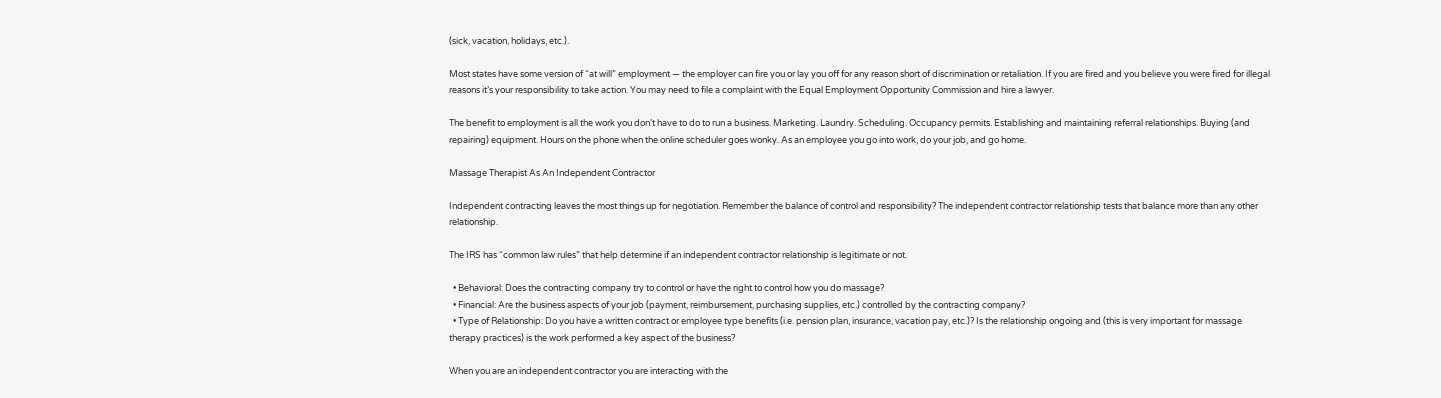(sick, vacation, holidays, etc.).

Most states have some version of “at will” employment — the employer can fire you or lay you off for any reason short of discrimination or retaliation. If you are fired and you believe you were fired for illegal reasons it’s your responsibility to take action. You may need to file a complaint with the Equal Employment Opportunity Commission and hire a lawyer.

The benefit to employment is all the work you don’t have to do to run a business. Marketing. Laundry. Scheduling. Occupancy permits. Establishing and maintaining referral relationships. Buying (and repairing) equipment. Hours on the phone when the online scheduler goes wonky. As an employee you go into work, do your job, and go home.

Massage Therapist As An Independent Contractor

Independent contracting leaves the most things up for negotiation. Remember the balance of control and responsibility? The independent contractor relationship tests that balance more than any other relationship.

The IRS has “common law rules” that help determine if an independent contractor relationship is legitimate or not.

  • Behavioral: Does the contracting company try to control or have the right to control how you do massage?
  • Financial: Are the business aspects of your job (payment, reimbursement, purchasing supplies, etc.) controlled by the contracting company?
  • Type of Relationship: Do you have a written contract or employee type benefits (i.e. pension plan, insurance, vacation pay, etc.)? Is the relationship ongoing and (this is very important for massage therapy practices) is the work performed a key aspect of the business?

When you are an independent contractor you are interacting with the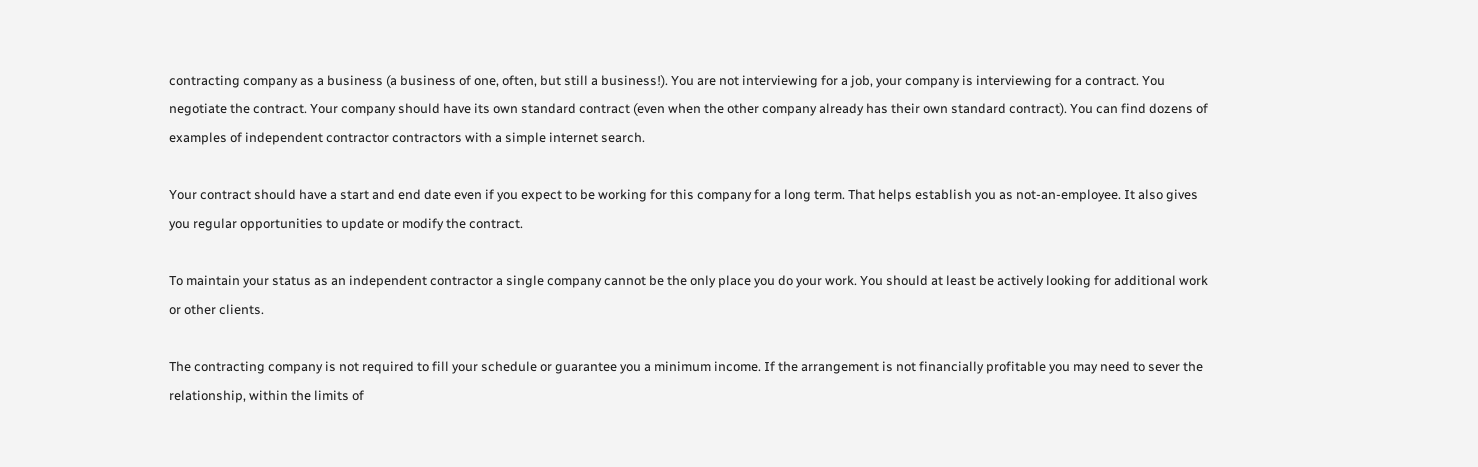contracting company as a business (a business of one, often, but still a business!). You are not interviewing for a job, your company is interviewing for a contract. You negotiate the contract. Your company should have its own standard contract (even when the other company already has their own standard contract). You can find dozens of examples of independent contractor contractors with a simple internet search.

Your contract should have a start and end date even if you expect to be working for this company for a long term. That helps establish you as not-an-employee. It also gives you regular opportunities to update or modify the contract.

To maintain your status as an independent contractor a single company cannot be the only place you do your work. You should at least be actively looking for additional work or other clients.

The contracting company is not required to fill your schedule or guarantee you a minimum income. If the arrangement is not financially profitable you may need to sever the relationship, within the limits of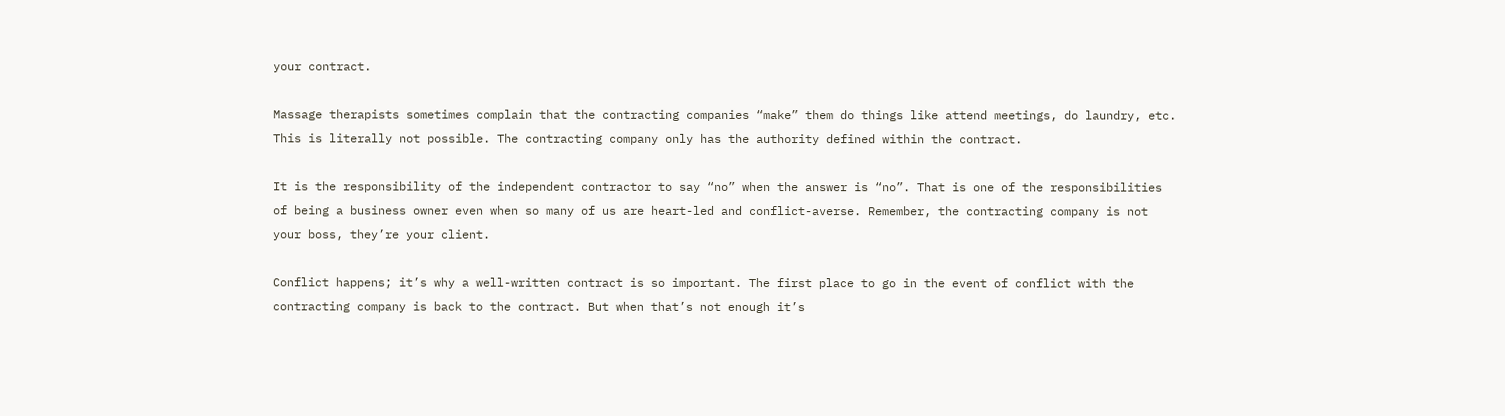your contract.

Massage therapists sometimes complain that the contracting companies “make” them do things like attend meetings, do laundry, etc. This is literally not possible. The contracting company only has the authority defined within the contract.

It is the responsibility of the independent contractor to say “no” when the answer is “no”. That is one of the responsibilities of being a business owner even when so many of us are heart-led and conflict-averse. Remember, the contracting company is not your boss, they’re your client.

Conflict happens; it’s why a well-written contract is so important. The first place to go in the event of conflict with the contracting company is back to the contract. But when that’s not enough it’s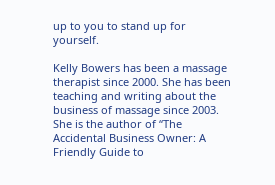up to you to stand up for yourself.

Kelly Bowers has been a massage therapist since 2000. She has been teaching and writing about the business of massage since 2003. She is the author of “The Accidental Business Owner: A Friendly Guide to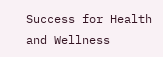Success for Health and Wellness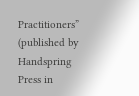Practitioners” (published by Handspring Press in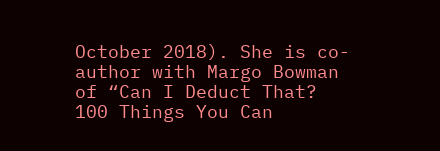October 2018). She is co-author with Margo Bowman of “Can I Deduct That? 100 Things You Can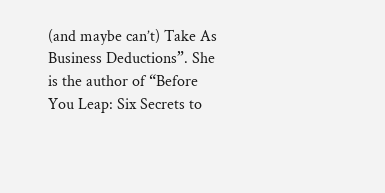(and maybe can’t) Take As Business Deductions”. She is the author of “Before You Leap: Six Secrets to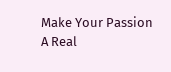Make Your Passion A Real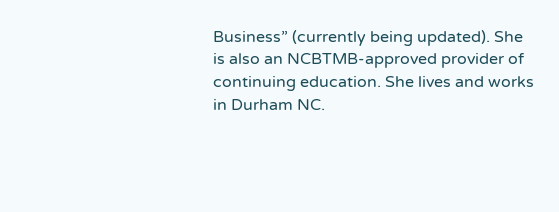Business” (currently being updated). She is also an NCBTMB-approved provider of continuing education. She lives and works in Durham NC.